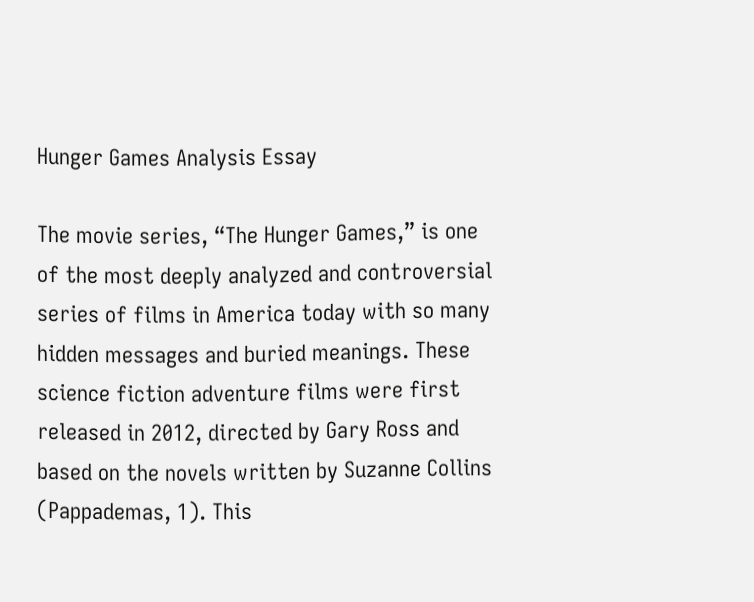Hunger Games Analysis Essay

The movie series, “The Hunger Games,” is one of the most deeply analyzed and controversial series of films in America today with so many hidden messages and buried meanings. These science fiction adventure films were first released in 2012, directed by Gary Ross and based on the novels written by Suzanne Collins (Pappademas, 1). This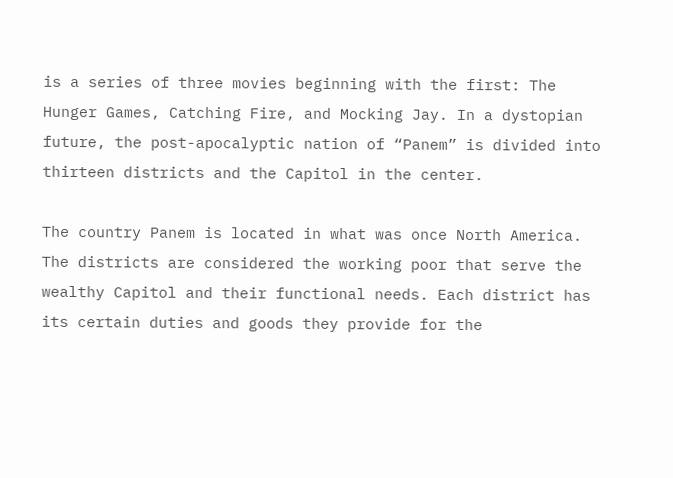is a series of three movies beginning with the first: The Hunger Games, Catching Fire, and Mocking Jay. In a dystopian future, the post-apocalyptic nation of “Panem” is divided into thirteen districts and the Capitol in the center.

The country Panem is located in what was once North America. The districts are considered the working poor that serve the wealthy Capitol and their functional needs. Each district has its certain duties and goods they provide for the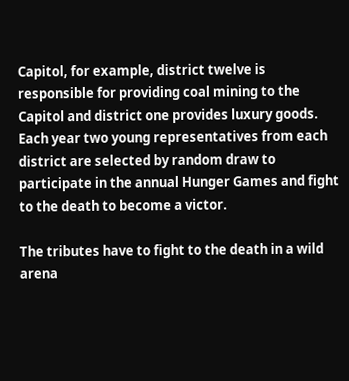Capitol, for example, district twelve is responsible for providing coal mining to the Capitol and district one provides luxury goods. Each year two young representatives from each district are selected by random draw to participate in the annual Hunger Games and fight to the death to become a victor.

The tributes have to fight to the death in a wild arena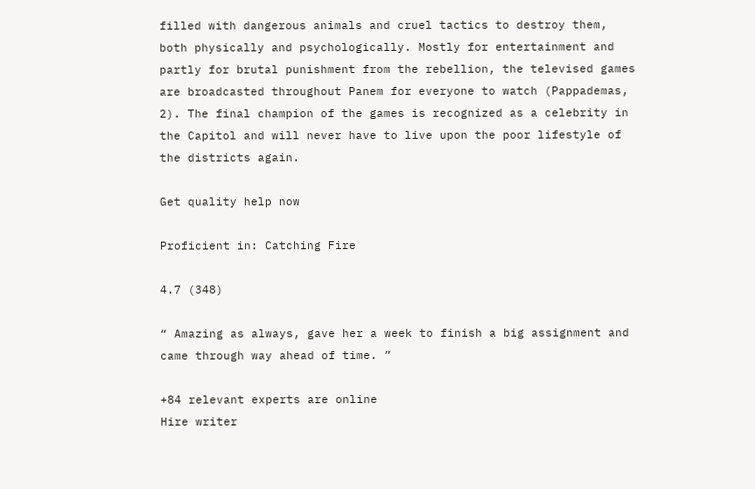filled with dangerous animals and cruel tactics to destroy them, both physically and psychologically. Mostly for entertainment and partly for brutal punishment from the rebellion, the televised games are broadcasted throughout Panem for everyone to watch (Pappademas, 2). The final champion of the games is recognized as a celebrity in the Capitol and will never have to live upon the poor lifestyle of the districts again.

Get quality help now

Proficient in: Catching Fire

4.7 (348)

“ Amazing as always, gave her a week to finish a big assignment and came through way ahead of time. ”

+84 relevant experts are online
Hire writer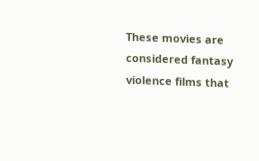These movies are considered fantasy violence films that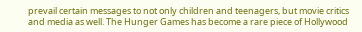prevail certain messages to not only children and teenagers, but movie critics and media as well. The Hunger Games has become a rare piece of Hollywood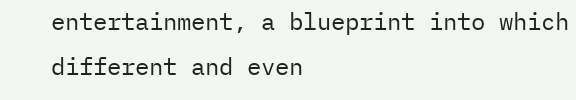entertainment, a blueprint into which different and even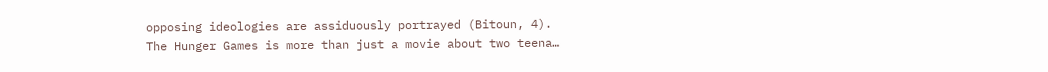opposing ideologies are assiduously portrayed (Bitoun, 4). The Hunger Games is more than just a movie about two teena…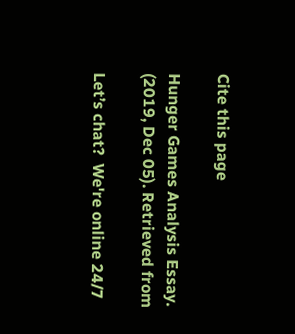Cite this page

Hunger Games Analysis Essay. (2019, Dec 05). Retrieved from

Let’s chat?  We're online 24/7